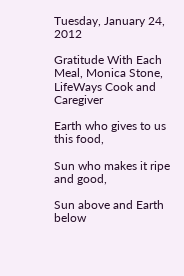Tuesday, January 24, 2012

Gratitude With Each Meal, Monica Stone, LifeWays Cook and Caregiver

Earth who gives to us this food,

Sun who makes it ripe and good,

Sun above and Earth below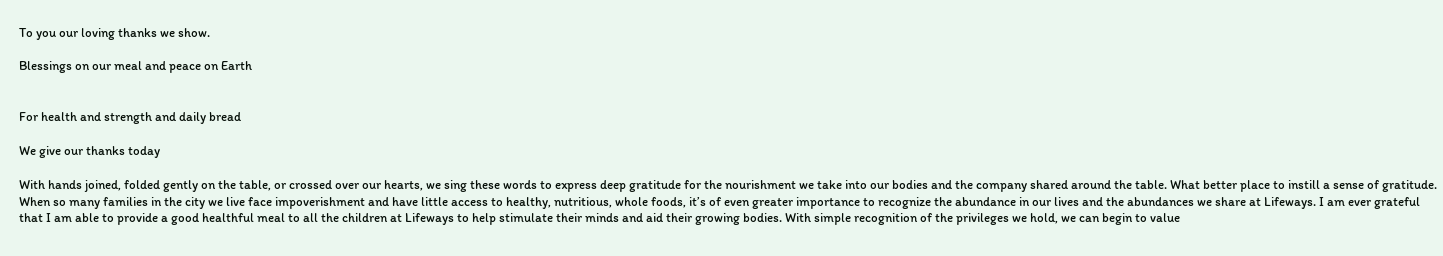To you our loving thanks we show.

Blessings on our meal and peace on Earth


For health and strength and daily bread

We give our thanks today

With hands joined, folded gently on the table, or crossed over our hearts, we sing these words to express deep gratitude for the nourishment we take into our bodies and the company shared around the table. What better place to instill a sense of gratitude. When so many families in the city we live face impoverishment and have little access to healthy, nutritious, whole foods, it’s of even greater importance to recognize the abundance in our lives and the abundances we share at Lifeways. I am ever grateful that I am able to provide a good healthful meal to all the children at Lifeways to help stimulate their minds and aid their growing bodies. With simple recognition of the privileges we hold, we can begin to value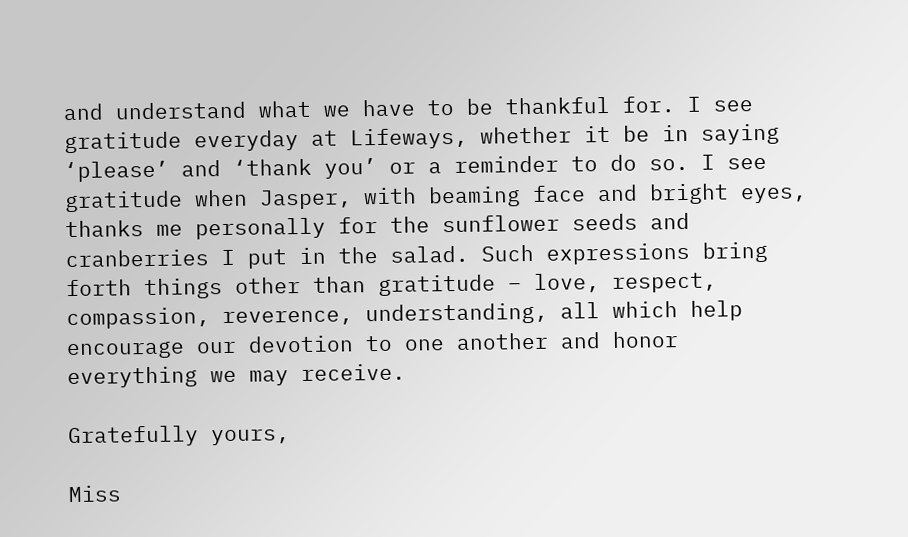and understand what we have to be thankful for. I see gratitude everyday at Lifeways, whether it be in saying ‘please’ and ‘thank you’ or a reminder to do so. I see gratitude when Jasper, with beaming face and bright eyes, thanks me personally for the sunflower seeds and cranberries I put in the salad. Such expressions bring forth things other than gratitude – love, respect, compassion, reverence, understanding, all which help encourage our devotion to one another and honor everything we may receive.

Gratefully yours,

Miss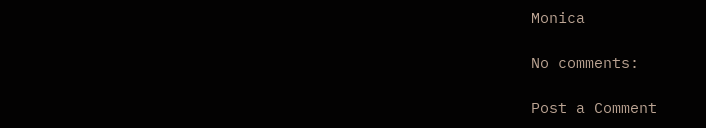Monica

No comments:

Post a Comment